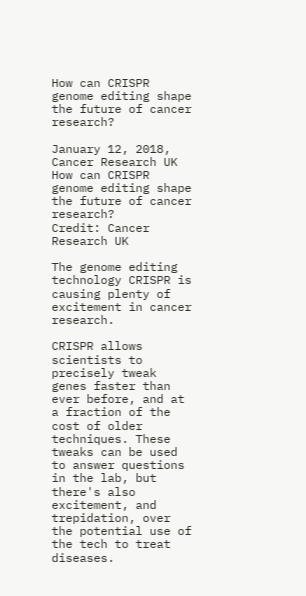How can CRISPR genome editing shape the future of cancer research?

January 12, 2018, Cancer Research UK
How can CRISPR genome editing shape the future of cancer research?
Credit: Cancer Research UK

The genome editing technology CRISPR is causing plenty of excitement in cancer research.

CRISPR allows scientists to precisely tweak genes faster than ever before, and at a fraction of the cost of older techniques. These tweaks can be used to answer questions in the lab, but there's also excitement, and trepidation, over the potential use of the tech to treat diseases.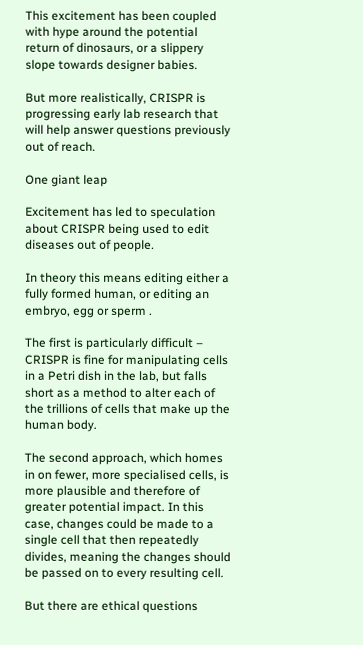This excitement has been coupled with hype around the potential return of dinosaurs, or a slippery slope towards designer babies.

But more realistically, CRISPR is progressing early lab research that will help answer questions previously out of reach.

One giant leap

Excitement has led to speculation about CRISPR being used to edit diseases out of people.

In theory this means editing either a fully formed human, or editing an embryo, egg or sperm .

The first is particularly difficult – CRISPR is fine for manipulating cells in a Petri dish in the lab, but falls short as a method to alter each of the trillions of cells that make up the human body.

The second approach, which homes in on fewer, more specialised cells, is more plausible and therefore of greater potential impact. In this case, changes could be made to a single cell that then repeatedly divides, meaning the changes should be passed on to every resulting cell.

But there are ethical questions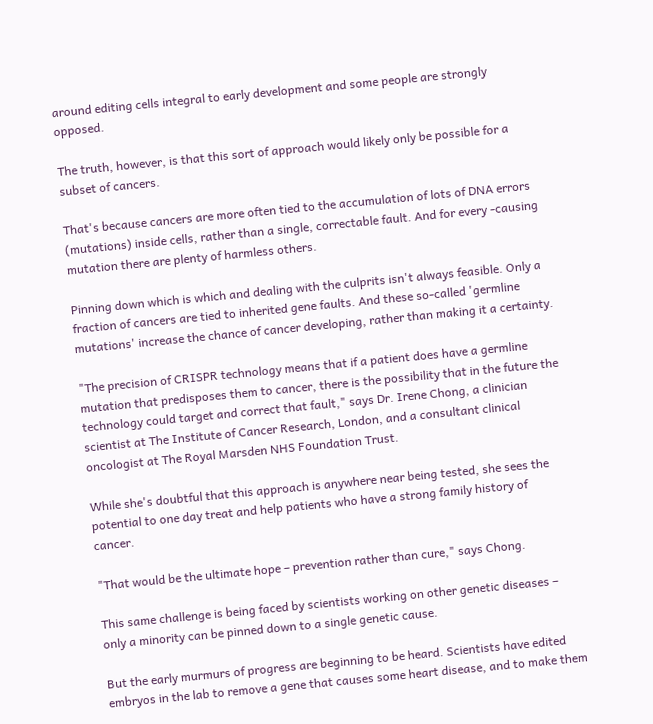around editing cells integral to early development and some people are strongly opposed.

The truth, however, is that this sort of approach would likely only be possible for a subset of cancers.

That's because cancers are more often tied to the accumulation of lots of DNA errors (mutations) inside cells, rather than a single, correctable fault. And for every -causing mutation there are plenty of harmless others.

Pinning down which is which and dealing with the culprits isn't always feasible. Only a fraction of cancers are tied to inherited gene faults. And these so-called 'germline mutations' increase the chance of cancer developing, rather than making it a certainty.

"The precision of CRISPR technology means that if a patient does have a germline mutation that predisposes them to cancer, there is the possibility that in the future the technology could target and correct that fault," says Dr. Irene Chong, a clinician scientist at The Institute of Cancer Research, London, and a consultant clinical oncologist at The Royal Marsden NHS Foundation Trust.

While she's doubtful that this approach is anywhere near being tested, she sees the potential to one day treat and help patients who have a strong family history of cancer.

"That would be the ultimate hope – prevention rather than cure," says Chong.

This same challenge is being faced by scientists working on other genetic diseases – only a minority can be pinned down to a single genetic cause.

But the early murmurs of progress are beginning to be heard. Scientists have edited embryos in the lab to remove a gene that causes some heart disease, and to make them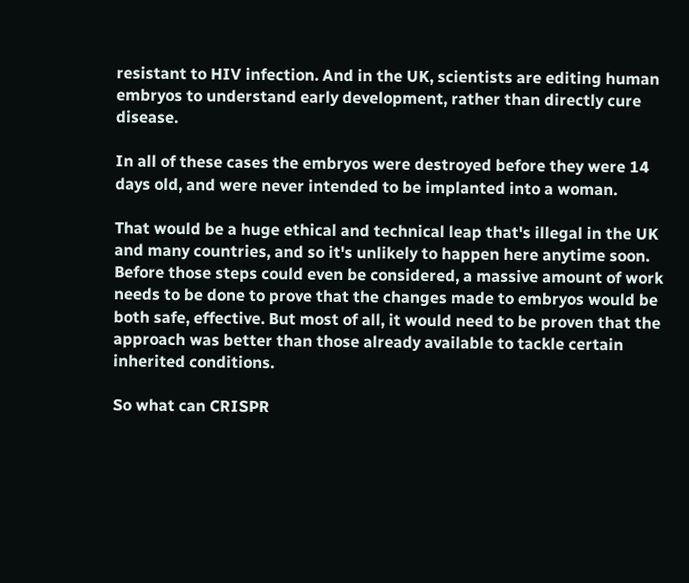resistant to HIV infection. And in the UK, scientists are editing human embryos to understand early development, rather than directly cure disease.

In all of these cases the embryos were destroyed before they were 14 days old, and were never intended to be implanted into a woman.

That would be a huge ethical and technical leap that's illegal in the UK and many countries, and so it's unlikely to happen here anytime soon. Before those steps could even be considered, a massive amount of work needs to be done to prove that the changes made to embryos would be both safe, effective. But most of all, it would need to be proven that the approach was better than those already available to tackle certain inherited conditions.

So what can CRISPR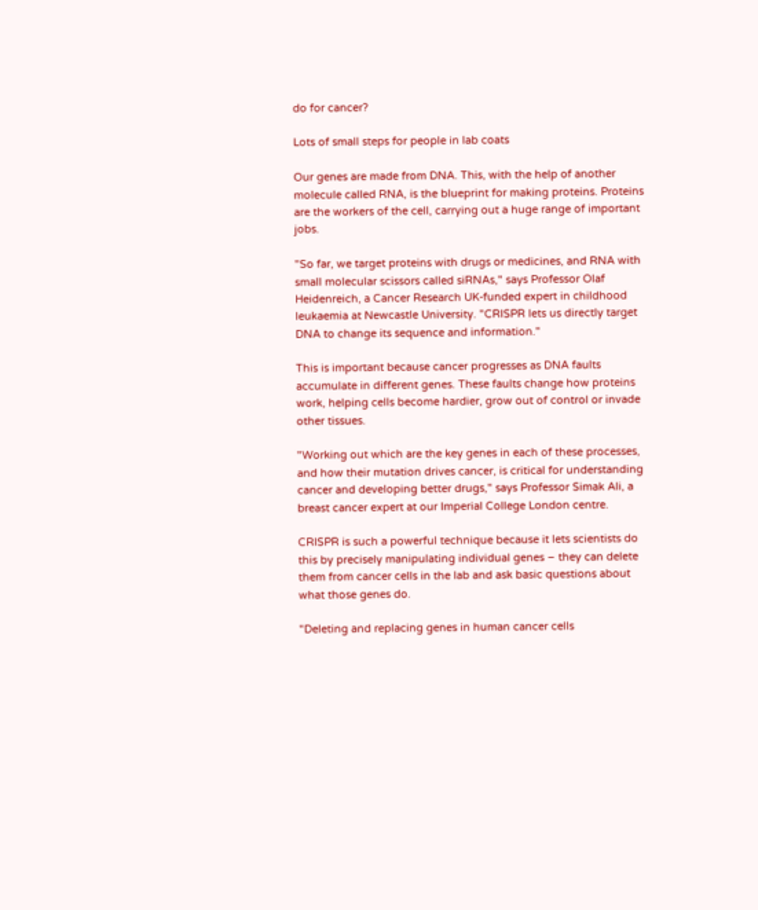do for cancer?

Lots of small steps for people in lab coats

Our genes are made from DNA. This, with the help of another molecule called RNA, is the blueprint for making proteins. Proteins are the workers of the cell, carrying out a huge range of important jobs.

"So far, we target proteins with drugs or medicines, and RNA with small molecular scissors called siRNAs," says Professor Olaf Heidenreich, a Cancer Research UK-funded expert in childhood leukaemia at Newcastle University. "CRISPR lets us directly target DNA to change its sequence and information."

This is important because cancer progresses as DNA faults accumulate in different genes. These faults change how proteins work, helping cells become hardier, grow out of control or invade other tissues.

"Working out which are the key genes in each of these processes, and how their mutation drives cancer, is critical for understanding cancer and developing better drugs," says Professor Simak Ali, a breast cancer expert at our Imperial College London centre.

CRISPR is such a powerful technique because it lets scientists do this by precisely manipulating individual genes – they can delete them from cancer cells in the lab and ask basic questions about what those genes do.

"Deleting and replacing genes in human cancer cells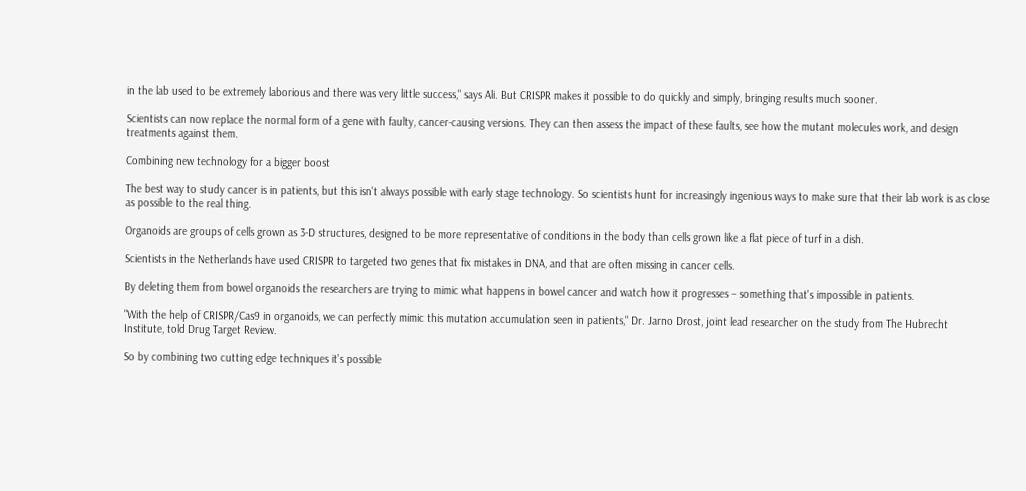in the lab used to be extremely laborious and there was very little success," says Ali. But CRISPR makes it possible to do quickly and simply, bringing results much sooner.

Scientists can now replace the normal form of a gene with faulty, cancer-causing versions. They can then assess the impact of these faults, see how the mutant molecules work, and design treatments against them.

Combining new technology for a bigger boost

The best way to study cancer is in patients, but this isn't always possible with early stage technology. So scientists hunt for increasingly ingenious ways to make sure that their lab work is as close as possible to the real thing.

Organoids are groups of cells grown as 3-D structures, designed to be more representative of conditions in the body than cells grown like a flat piece of turf in a dish.

Scientists in the Netherlands have used CRISPR to targeted two genes that fix mistakes in DNA, and that are often missing in cancer cells.

By deleting them from bowel organoids the researchers are trying to mimic what happens in bowel cancer and watch how it progresses – something that's impossible in patients.

"With the help of CRISPR/Cas9 in organoids, we can perfectly mimic this mutation accumulation seen in patients," Dr. Jarno Drost, joint lead researcher on the study from The Hubrecht Institute, told Drug Target Review.

So by combining two cutting edge techniques it's possible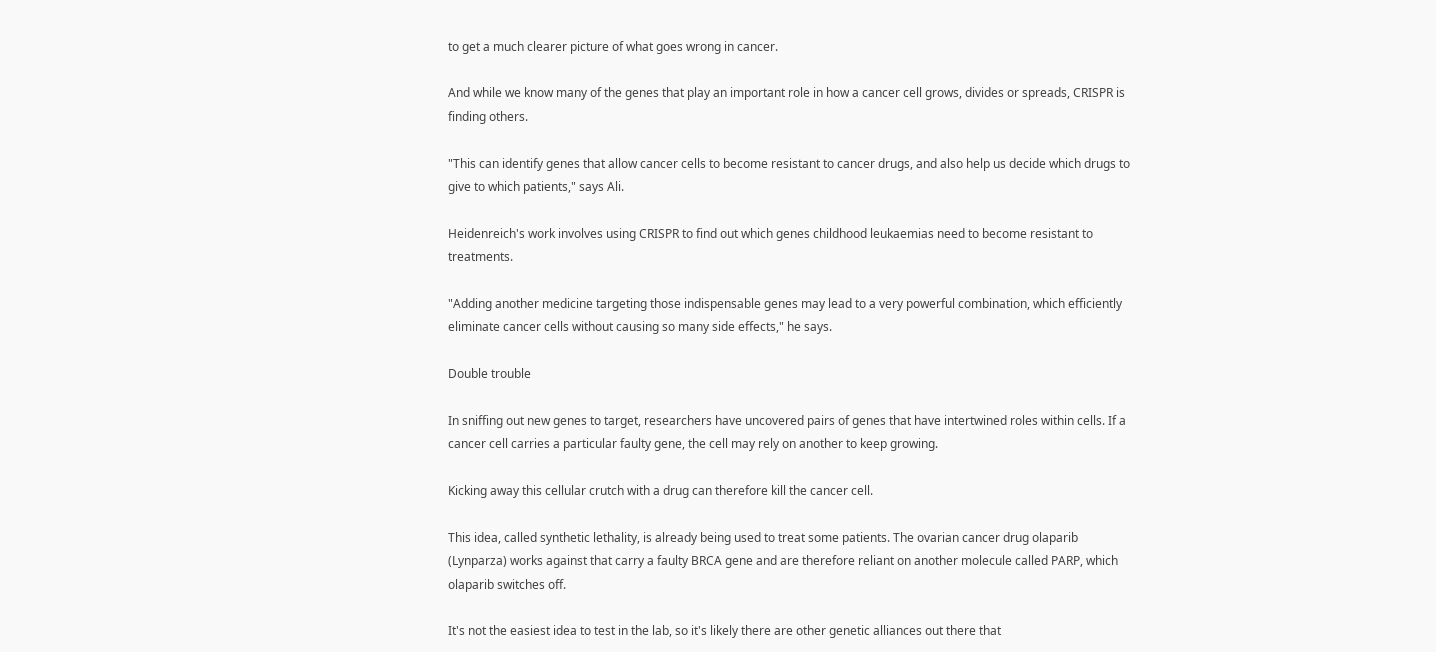to get a much clearer picture of what goes wrong in cancer.

And while we know many of the genes that play an important role in how a cancer cell grows, divides or spreads, CRISPR is finding others.

"This can identify genes that allow cancer cells to become resistant to cancer drugs, and also help us decide which drugs to give to which patients," says Ali.

Heidenreich's work involves using CRISPR to find out which genes childhood leukaemias need to become resistant to treatments.

"Adding another medicine targeting those indispensable genes may lead to a very powerful combination, which efficiently eliminate cancer cells without causing so many side effects," he says.

Double trouble

In sniffing out new genes to target, researchers have uncovered pairs of genes that have intertwined roles within cells. If a cancer cell carries a particular faulty gene, the cell may rely on another to keep growing.

Kicking away this cellular crutch with a drug can therefore kill the cancer cell.

This idea, called synthetic lethality, is already being used to treat some patients. The ovarian cancer drug olaparib (Lynparza) works against that carry a faulty BRCA gene and are therefore reliant on another molecule called PARP, which olaparib switches off.

It's not the easiest idea to test in the lab, so it's likely there are other genetic alliances out there that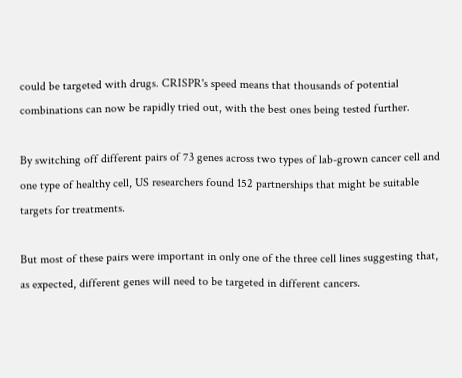could be targeted with drugs. CRISPR's speed means that thousands of potential combinations can now be rapidly tried out, with the best ones being tested further.

By switching off different pairs of 73 genes across two types of lab-grown cancer cell and one type of healthy cell, US researchers found 152 partnerships that might be suitable targets for treatments.

But most of these pairs were important in only one of the three cell lines suggesting that, as expected, different genes will need to be targeted in different cancers.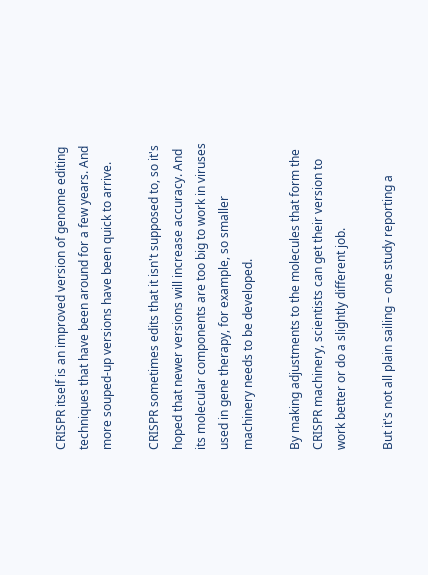CRISPR itself is an improved version of genome editing techniques that have been around for a few years. And more souped-up versions have been quick to arrive.

CRISPR sometimes edits that it isn't supposed to, so it's hoped that newer versions will increase accuracy. And its molecular components are too big to work in viruses used in gene therapy, for example, so smaller machinery needs to be developed.

By making adjustments to the molecules that form the CRISPR machinery, scientists can get their version to work better or do a slightly different job.

But it's not all plain sailing – one study reporting a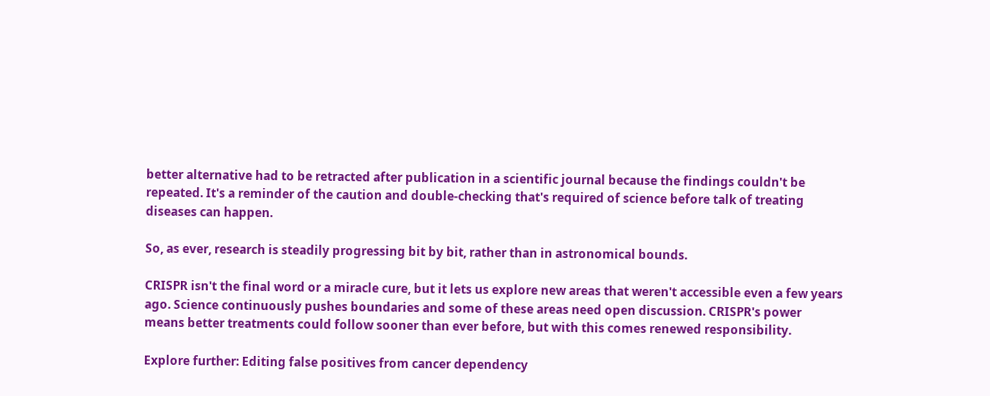better alternative had to be retracted after publication in a scientific journal because the findings couldn't be repeated. It's a reminder of the caution and double-checking that's required of science before talk of treating diseases can happen.

So, as ever, research is steadily progressing bit by bit, rather than in astronomical bounds.

CRISPR isn't the final word or a miracle cure, but it lets us explore new areas that weren't accessible even a few years ago. Science continuously pushes boundaries and some of these areas need open discussion. CRISPR's power means better treatments could follow sooner than ever before, but with this comes renewed responsibility.

Explore further: Editing false positives from cancer dependency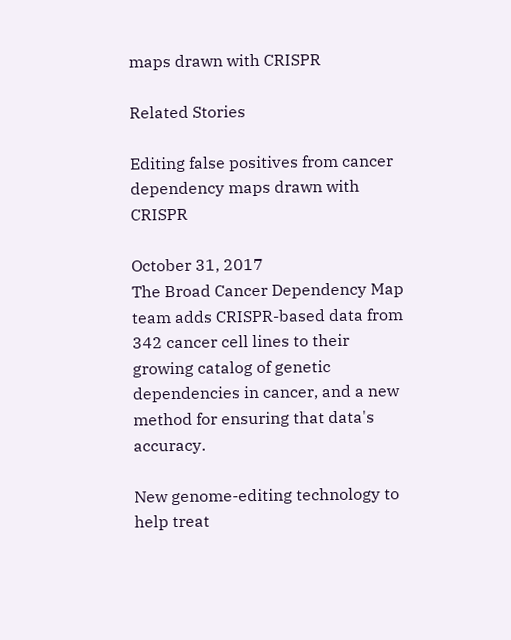maps drawn with CRISPR

Related Stories

Editing false positives from cancer dependency maps drawn with CRISPR

October 31, 2017
The Broad Cancer Dependency Map team adds CRISPR-based data from 342 cancer cell lines to their growing catalog of genetic dependencies in cancer, and a new method for ensuring that data's accuracy.

New genome-editing technology to help treat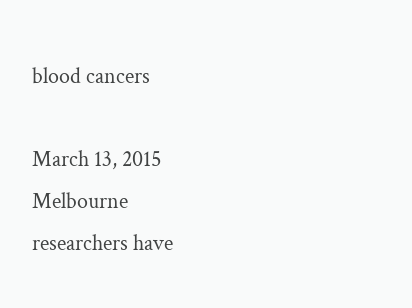blood cancers

March 13, 2015
Melbourne researchers have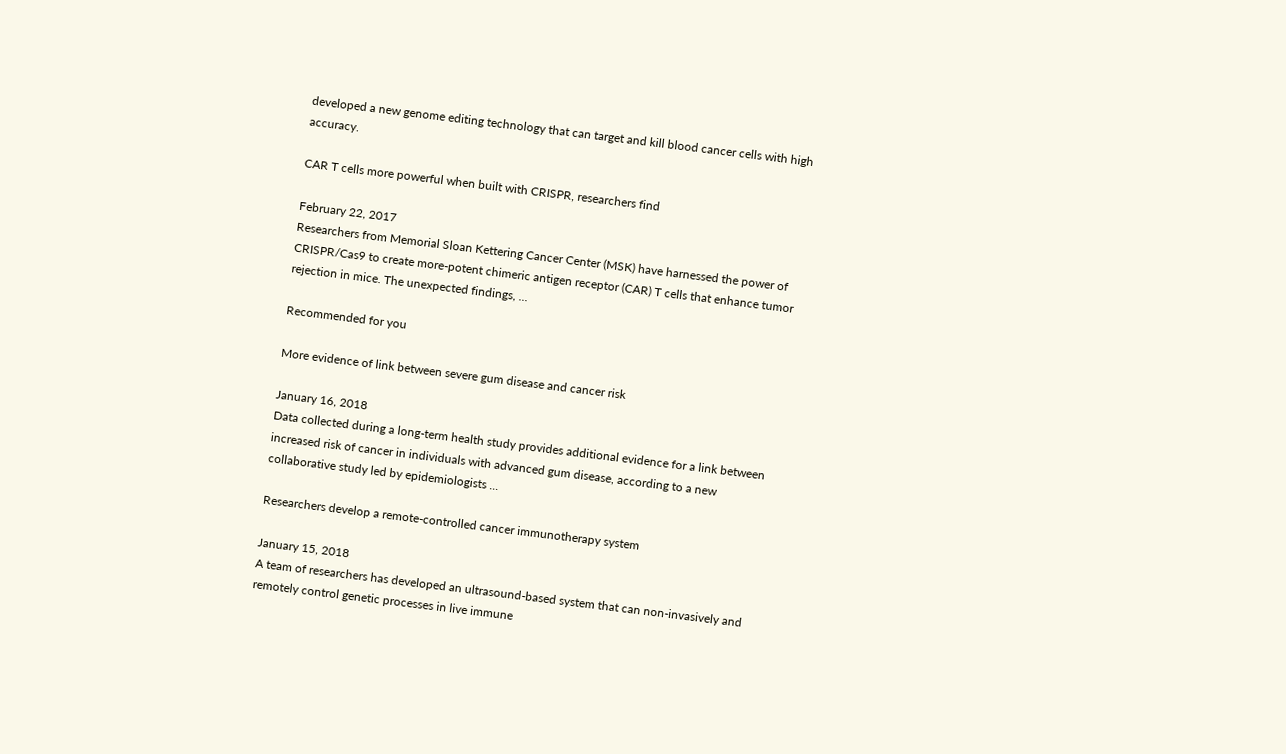developed a new genome editing technology that can target and kill blood cancer cells with high accuracy.

CAR T cells more powerful when built with CRISPR, researchers find

February 22, 2017
Researchers from Memorial Sloan Kettering Cancer Center (MSK) have harnessed the power of CRISPR/Cas9 to create more-potent chimeric antigen receptor (CAR) T cells that enhance tumor rejection in mice. The unexpected findings, ...

Recommended for you

More evidence of link between severe gum disease and cancer risk

January 16, 2018
Data collected during a long-term health study provides additional evidence for a link between increased risk of cancer in individuals with advanced gum disease, according to a new collaborative study led by epidemiologists ...

Researchers develop a remote-controlled cancer immunotherapy system

January 15, 2018
A team of researchers has developed an ultrasound-based system that can non-invasively and remotely control genetic processes in live immune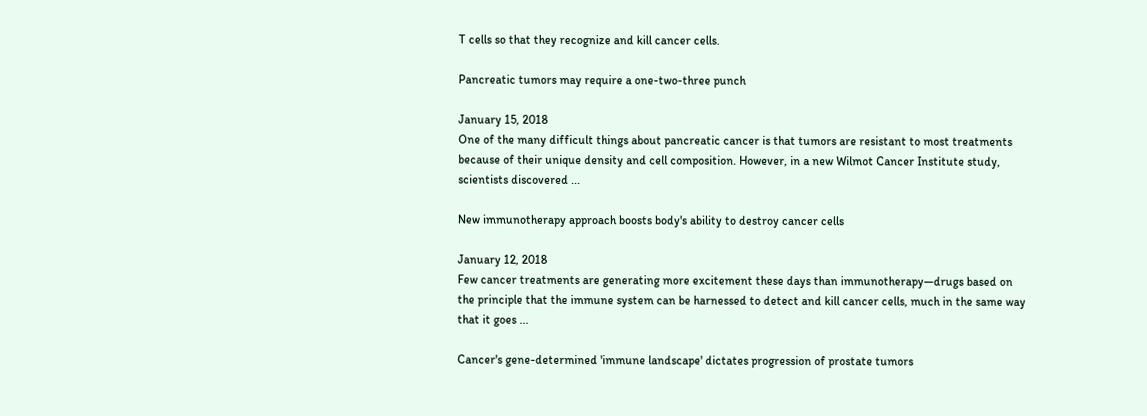T cells so that they recognize and kill cancer cells.

Pancreatic tumors may require a one-two-three punch

January 15, 2018
One of the many difficult things about pancreatic cancer is that tumors are resistant to most treatments because of their unique density and cell composition. However, in a new Wilmot Cancer Institute study, scientists discovered ...

New immunotherapy approach boosts body's ability to destroy cancer cells

January 12, 2018
Few cancer treatments are generating more excitement these days than immunotherapy—drugs based on the principle that the immune system can be harnessed to detect and kill cancer cells, much in the same way that it goes ...

Cancer's gene-determined 'immune landscape' dictates progression of prostate tumors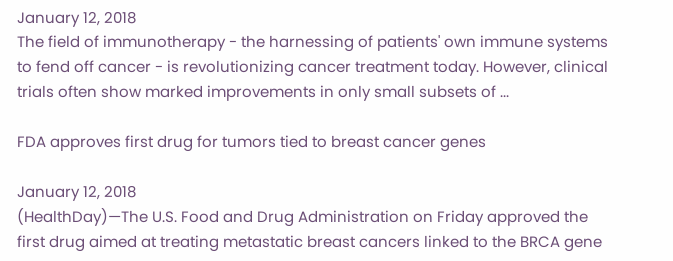January 12, 2018
The field of immunotherapy - the harnessing of patients' own immune systems to fend off cancer - is revolutionizing cancer treatment today. However, clinical trials often show marked improvements in only small subsets of ...

FDA approves first drug for tumors tied to breast cancer genes

January 12, 2018
(HealthDay)—The U.S. Food and Drug Administration on Friday approved the first drug aimed at treating metastatic breast cancers linked to the BRCA gene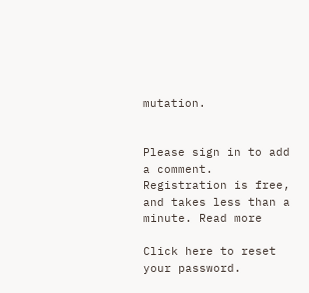mutation.


Please sign in to add a comment. Registration is free, and takes less than a minute. Read more

Click here to reset your password.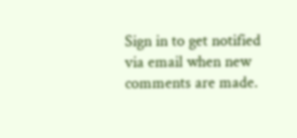Sign in to get notified via email when new comments are made.